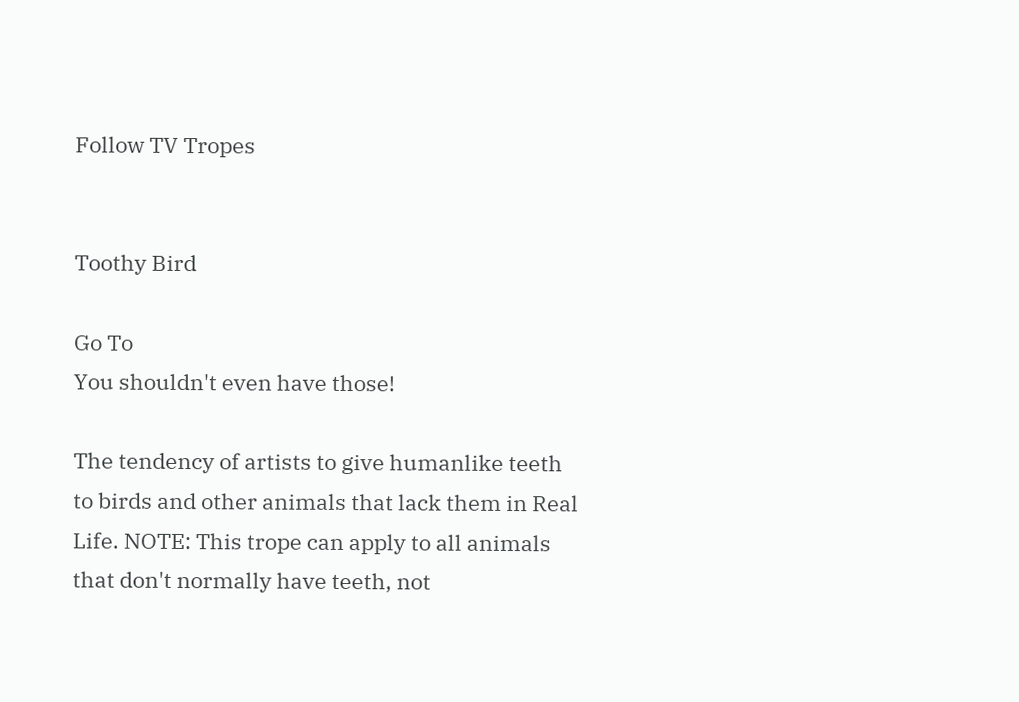Follow TV Tropes


Toothy Bird

Go To
You shouldn't even have those!

The tendency of artists to give humanlike teeth to birds and other animals that lack them in Real Life. NOTE: This trope can apply to all animals that don't normally have teeth, not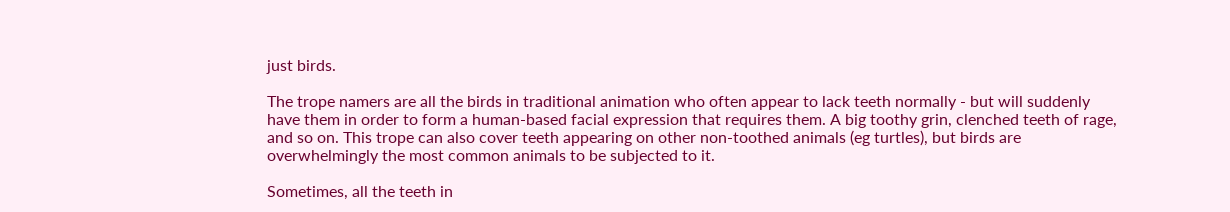just birds.

The trope namers are all the birds in traditional animation who often appear to lack teeth normally - but will suddenly have them in order to form a human-based facial expression that requires them. A big toothy grin, clenched teeth of rage, and so on. This trope can also cover teeth appearing on other non-toothed animals (eg turtles), but birds are overwhelmingly the most common animals to be subjected to it.

Sometimes, all the teeth in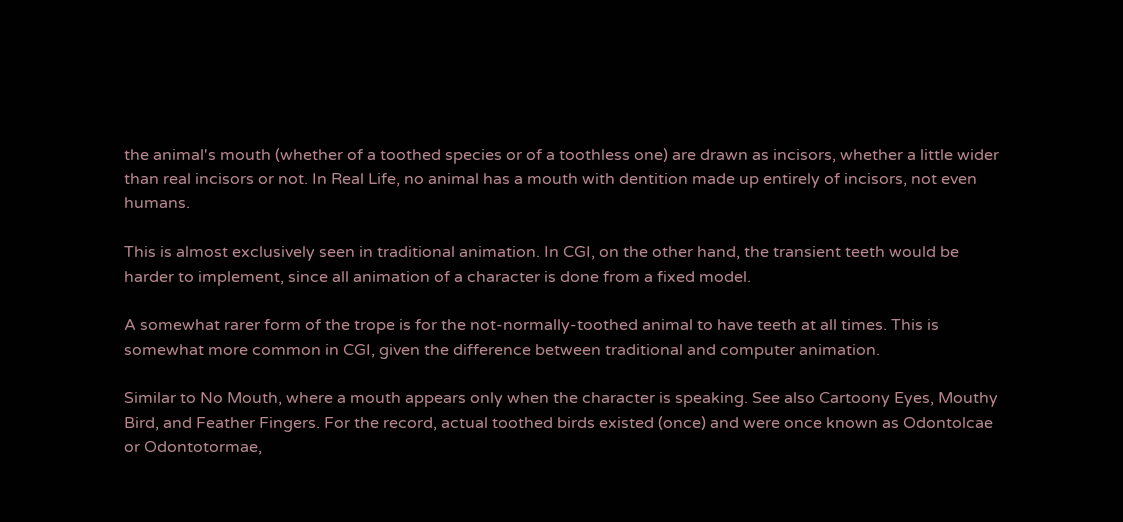the animal's mouth (whether of a toothed species or of a toothless one) are drawn as incisors, whether a little wider than real incisors or not. In Real Life, no animal has a mouth with dentition made up entirely of incisors, not even humans.

This is almost exclusively seen in traditional animation. In CGI, on the other hand, the transient teeth would be harder to implement, since all animation of a character is done from a fixed model.

A somewhat rarer form of the trope is for the not-normally-toothed animal to have teeth at all times. This is somewhat more common in CGI, given the difference between traditional and computer animation.

Similar to No Mouth, where a mouth appears only when the character is speaking. See also Cartoony Eyes, Mouthy Bird, and Feather Fingers. For the record, actual toothed birds existed (once) and were once known as Odontolcae or Odontotormae,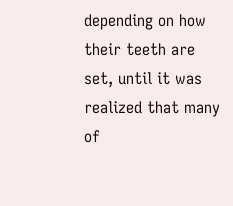depending on how their teeth are set, until it was realized that many of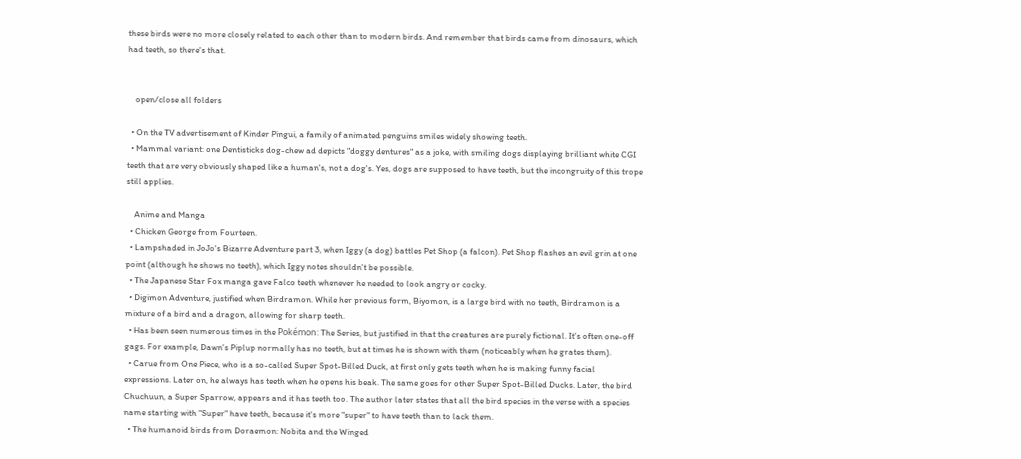these birds were no more closely related to each other than to modern birds. And remember that birds came from dinosaurs, which had teeth, so there's that.


    open/close all folders

  • On the TV advertisement of Kinder Pingui, a family of animated penguins smiles widely showing teeth.
  • Mammal variant: one Dentisticks dog-chew ad depicts "doggy dentures" as a joke, with smiling dogs displaying brilliant white CGI teeth that are very obviously shaped like a human's, not a dog's. Yes, dogs are supposed to have teeth, but the incongruity of this trope still applies.

    Anime and Manga
  • Chicken George from Fourteen.
  • Lampshaded in JoJo's Bizarre Adventure part 3, when Iggy (a dog) battles Pet Shop (a falcon). Pet Shop flashes an evil grin at one point (although he shows no teeth), which Iggy notes shouldn't be possible.
  • The Japanese Star Fox manga gave Falco teeth whenever he needed to look angry or cocky.
  • Digimon Adventure, justified when Birdramon. While her previous form, Biyomon, is a large bird with no teeth, Birdramon is a mixture of a bird and a dragon, allowing for sharp teeth.
  • Has been seen numerous times in the Pokémon: The Series, but justified in that the creatures are purely fictional. It's often one-off gags. For example, Dawn's Piplup normally has no teeth, but at times he is shown with them (noticeably when he grates them).
  • Carue from One Piece, who is a so-called Super Spot-Billed Duck, at first only gets teeth when he is making funny facial expressions. Later on, he always has teeth when he opens his beak. The same goes for other Super Spot-Billed Ducks. Later, the bird Chuchuun, a Super Sparrow, appears and it has teeth too. The author later states that all the bird species in the verse with a species name starting with "Super" have teeth, because it's more "super" to have teeth than to lack them.
  • The humanoid birds from Doraemon: Nobita and the Winged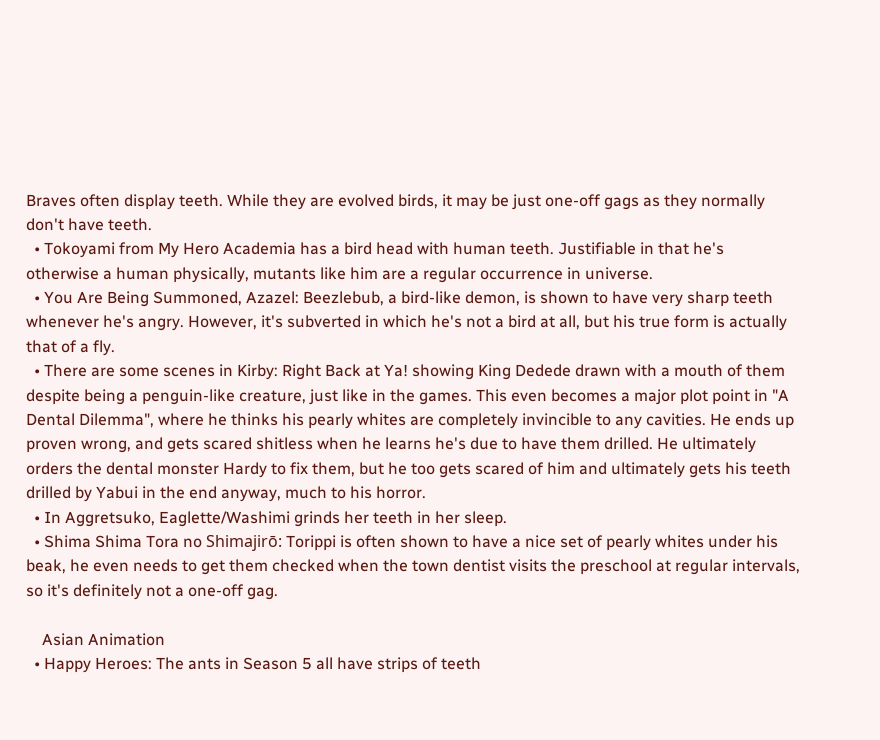Braves often display teeth. While they are evolved birds, it may be just one-off gags as they normally don't have teeth.
  • Tokoyami from My Hero Academia has a bird head with human teeth. Justifiable in that he's otherwise a human physically, mutants like him are a regular occurrence in universe.
  • You Are Being Summoned, Azazel: Beezlebub, a bird-like demon, is shown to have very sharp teeth whenever he's angry. However, it's subverted in which he's not a bird at all, but his true form is actually that of a fly.
  • There are some scenes in Kirby: Right Back at Ya! showing King Dedede drawn with a mouth of them despite being a penguin-like creature, just like in the games. This even becomes a major plot point in "A Dental Dilemma", where he thinks his pearly whites are completely invincible to any cavities. He ends up proven wrong, and gets scared shitless when he learns he's due to have them drilled. He ultimately orders the dental monster Hardy to fix them, but he too gets scared of him and ultimately gets his teeth drilled by Yabui in the end anyway, much to his horror.
  • In Aggretsuko, Eaglette/Washimi grinds her teeth in her sleep.
  • Shima Shima Tora no Shimajirō: Torippi is often shown to have a nice set of pearly whites under his beak, he even needs to get them checked when the town dentist visits the preschool at regular intervals, so it's definitely not a one-off gag.

    Asian Animation
  • Happy Heroes: The ants in Season 5 all have strips of teeth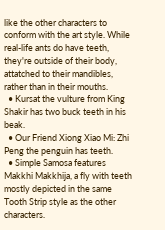like the other characters to conform with the art style. While real-life ants do have teeth, they're outside of their body, attatched to their mandibles, rather than in their mouths.
  • Kursat the vulture from King Shakir has two buck teeth in his beak.
  • Our Friend Xiong Xiao Mi: Zhi Peng the penguin has teeth.
  • Simple Samosa features Makkhi Makkhija, a fly with teeth mostly depicted in the same Tooth Strip style as the other characters.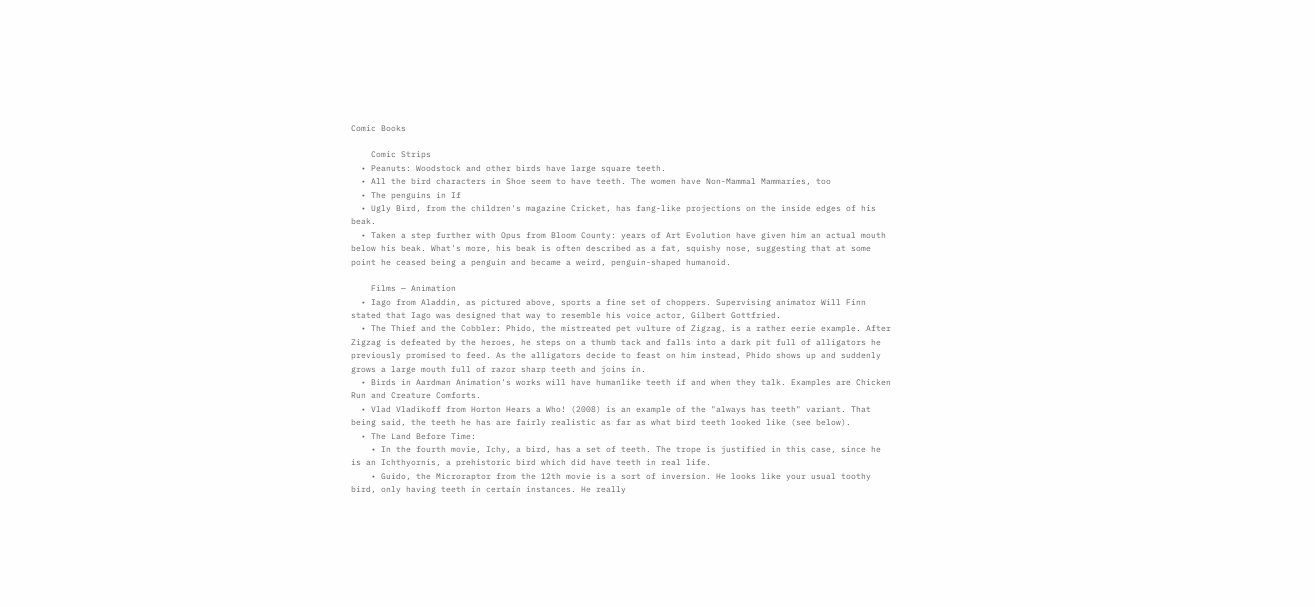Comic Books

    Comic Strips
  • Peanuts: Woodstock and other birds have large square teeth.
  • All the bird characters in Shoe seem to have teeth. The women have Non-Mammal Mammaries, too
  • The penguins in If
  • Ugly Bird, from the children's magazine Cricket, has fang-like projections on the inside edges of his beak.
  • Taken a step further with Opus from Bloom County: years of Art Evolution have given him an actual mouth below his beak. What's more, his beak is often described as a fat, squishy nose, suggesting that at some point he ceased being a penguin and became a weird, penguin-shaped humanoid.

    Films — Animation
  • Iago from Aladdin, as pictured above, sports a fine set of choppers. Supervising animator Will Finn stated that Iago was designed that way to resemble his voice actor, Gilbert Gottfried.
  • The Thief and the Cobbler: Phido, the mistreated pet vulture of Zigzag, is a rather eerie example. After Zigzag is defeated by the heroes, he steps on a thumb tack and falls into a dark pit full of alligators he previously promised to feed. As the alligators decide to feast on him instead, Phido shows up and suddenly grows a large mouth full of razor sharp teeth and joins in.
  • Birds in Aardman Animation's works will have humanlike teeth if and when they talk. Examples are Chicken Run and Creature Comforts.
  • Vlad Vladikoff from Horton Hears a Who! (2008) is an example of the "always has teeth" variant. That being said, the teeth he has are fairly realistic as far as what bird teeth looked like (see below).
  • The Land Before Time:
    • In the fourth movie, Ichy, a bird, has a set of teeth. The trope is justified in this case, since he is an Ichthyornis, a prehistoric bird which did have teeth in real life.
    • Guido, the Microraptor from the 12th movie is a sort of inversion. He looks like your usual toothy bird, only having teeth in certain instances. He really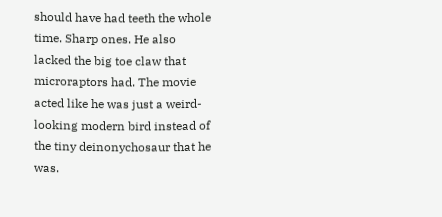should have had teeth the whole time. Sharp ones. He also lacked the big toe claw that microraptors had. The movie acted like he was just a weird-looking modern bird instead of the tiny deinonychosaur that he was.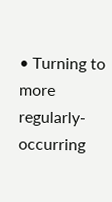• Turning to more regularly-occurring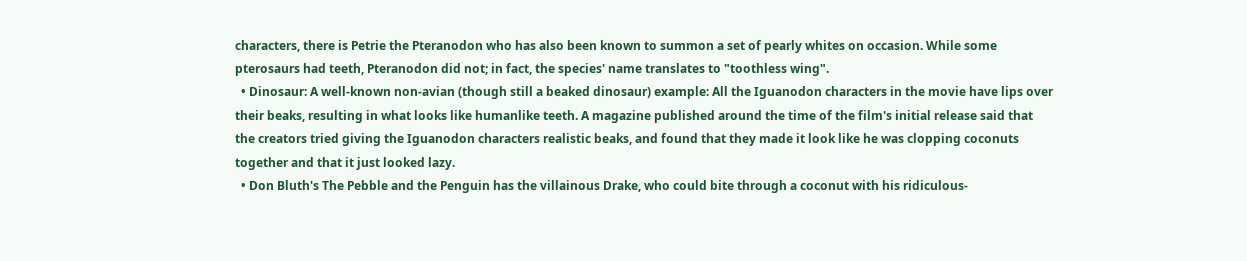characters, there is Petrie the Pteranodon who has also been known to summon a set of pearly whites on occasion. While some pterosaurs had teeth, Pteranodon did not; in fact, the species' name translates to "toothless wing".
  • Dinosaur: A well-known non-avian (though still a beaked dinosaur) example: All the Iguanodon characters in the movie have lips over their beaks, resulting in what looks like humanlike teeth. A magazine published around the time of the film's initial release said that the creators tried giving the Iguanodon characters realistic beaks, and found that they made it look like he was clopping coconuts together and that it just looked lazy.
  • Don Bluth's The Pebble and the Penguin has the villainous Drake, who could bite through a coconut with his ridiculous-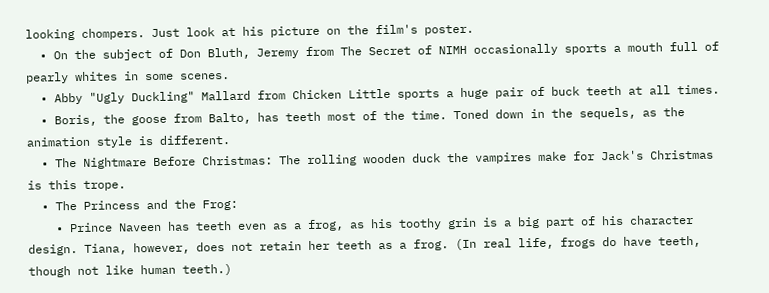looking chompers. Just look at his picture on the film's poster.
  • On the subject of Don Bluth, Jeremy from The Secret of NIMH occasionally sports a mouth full of pearly whites in some scenes.
  • Abby "Ugly Duckling" Mallard from Chicken Little sports a huge pair of buck teeth at all times.
  • Boris, the goose from Balto, has teeth most of the time. Toned down in the sequels, as the animation style is different.
  • The Nightmare Before Christmas: The rolling wooden duck the vampires make for Jack's Christmas is this trope.
  • The Princess and the Frog:
    • Prince Naveen has teeth even as a frog, as his toothy grin is a big part of his character design. Tiana, however, does not retain her teeth as a frog. (In real life, frogs do have teeth, though not like human teeth.)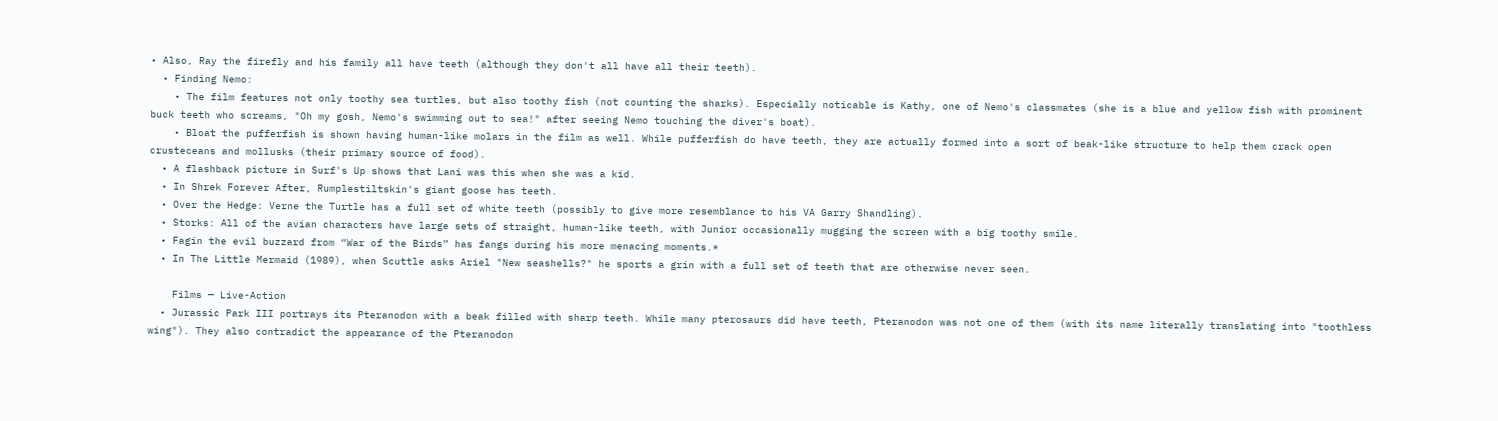• Also, Ray the firefly and his family all have teeth (although they don't all have all their teeth).
  • Finding Nemo:
    • The film features not only toothy sea turtles, but also toothy fish (not counting the sharks). Especially noticable is Kathy, one of Nemo's classmates (she is a blue and yellow fish with prominent buck teeth who screams, "Oh my gosh, Nemo's swimming out to sea!" after seeing Nemo touching the diver's boat).
    • Bloat the pufferfish is shown having human-like molars in the film as well. While pufferfish do have teeth, they are actually formed into a sort of beak-like structure to help them crack open crusteceans and mollusks (their primary source of food).
  • A flashback picture in Surf's Up shows that Lani was this when she was a kid.
  • In Shrek Forever After, Rumplestiltskin's giant goose has teeth.
  • Over the Hedge: Verne the Turtle has a full set of white teeth (possibly to give more resemblance to his VA Garry Shandling).
  • Storks: All of the avian characters have large sets of straight, human-like teeth, with Junior occasionally mugging the screen with a big toothy smile.
  • Fagin the evil buzzard from “War of the Birds” has fangs during his more menacing moments.*
  • In The Little Mermaid (1989), when Scuttle asks Ariel "New seashells?" he sports a grin with a full set of teeth that are otherwise never seen.

    Films — Live-Action
  • Jurassic Park III portrays its Pteranodon with a beak filled with sharp teeth. While many pterosaurs did have teeth, Pteranodon was not one of them (with its name literally translating into "toothless wing"). They also contradict the appearance of the Pteranodon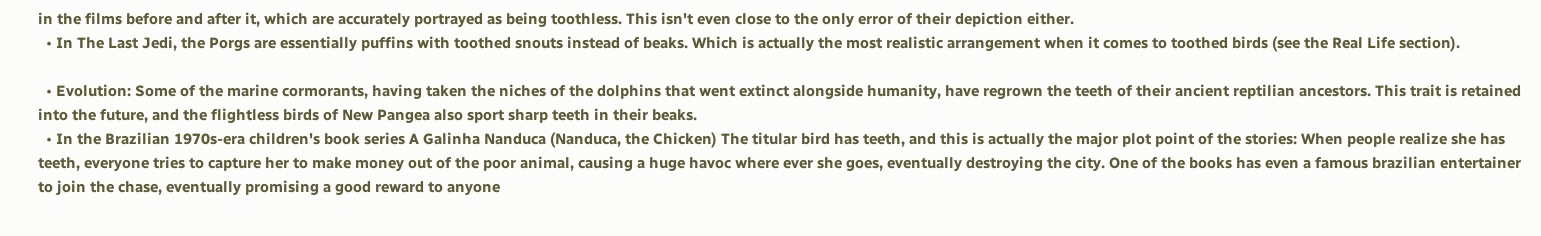in the films before and after it, which are accurately portrayed as being toothless. This isn't even close to the only error of their depiction either.
  • In The Last Jedi, the Porgs are essentially puffins with toothed snouts instead of beaks. Which is actually the most realistic arrangement when it comes to toothed birds (see the Real Life section).

  • Evolution: Some of the marine cormorants, having taken the niches of the dolphins that went extinct alongside humanity, have regrown the teeth of their ancient reptilian ancestors. This trait is retained into the future, and the flightless birds of New Pangea also sport sharp teeth in their beaks.
  • In the Brazilian 1970s-era children's book series A Galinha Nanduca (Nanduca, the Chicken) The titular bird has teeth, and this is actually the major plot point of the stories: When people realize she has teeth, everyone tries to capture her to make money out of the poor animal, causing a huge havoc where ever she goes, eventually destroying the city. One of the books has even a famous brazilian entertainer to join the chase, eventually promising a good reward to anyone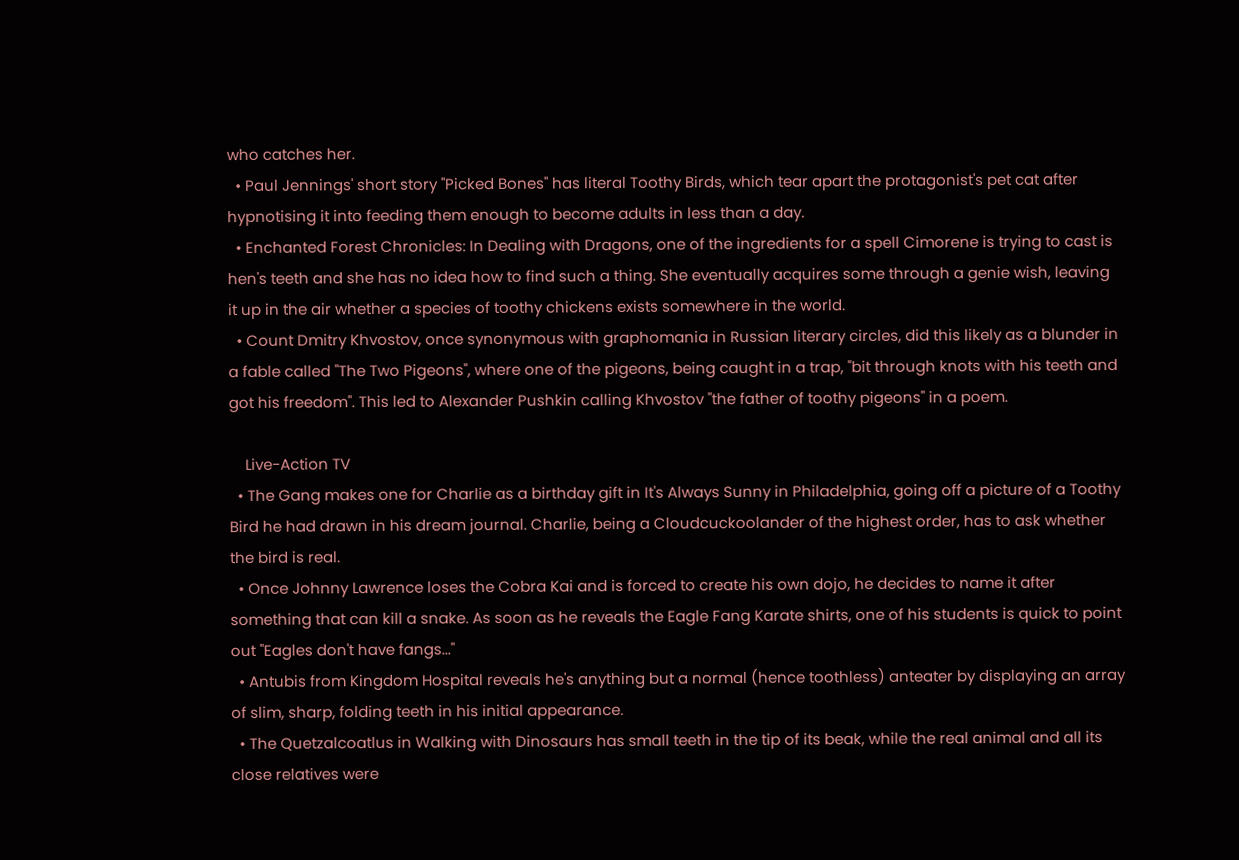who catches her.
  • Paul Jennings' short story "Picked Bones" has literal Toothy Birds, which tear apart the protagonist's pet cat after hypnotising it into feeding them enough to become adults in less than a day.
  • Enchanted Forest Chronicles: In Dealing with Dragons, one of the ingredients for a spell Cimorene is trying to cast is hen's teeth and she has no idea how to find such a thing. She eventually acquires some through a genie wish, leaving it up in the air whether a species of toothy chickens exists somewhere in the world.
  • Count Dmitry Khvostov, once synonymous with graphomania in Russian literary circles, did this likely as a blunder in a fable called "The Two Pigeons", where one of the pigeons, being caught in a trap, "bit through knots with his teeth and got his freedom". This led to Alexander Pushkin calling Khvostov "the father of toothy pigeons" in a poem.

    Live-Action TV
  • The Gang makes one for Charlie as a birthday gift in It's Always Sunny in Philadelphia, going off a picture of a Toothy Bird he had drawn in his dream journal. Charlie, being a Cloudcuckoolander of the highest order, has to ask whether the bird is real.
  • Once Johnny Lawrence loses the Cobra Kai and is forced to create his own dojo, he decides to name it after something that can kill a snake. As soon as he reveals the Eagle Fang Karate shirts, one of his students is quick to point out "Eagles don't have fangs..."
  • Antubis from Kingdom Hospital reveals he's anything but a normal (hence toothless) anteater by displaying an array of slim, sharp, folding teeth in his initial appearance.
  • The Quetzalcoatlus in Walking with Dinosaurs has small teeth in the tip of its beak, while the real animal and all its close relatives were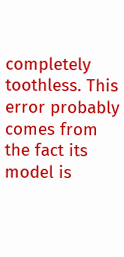completely toothless. This error probably comes from the fact its model is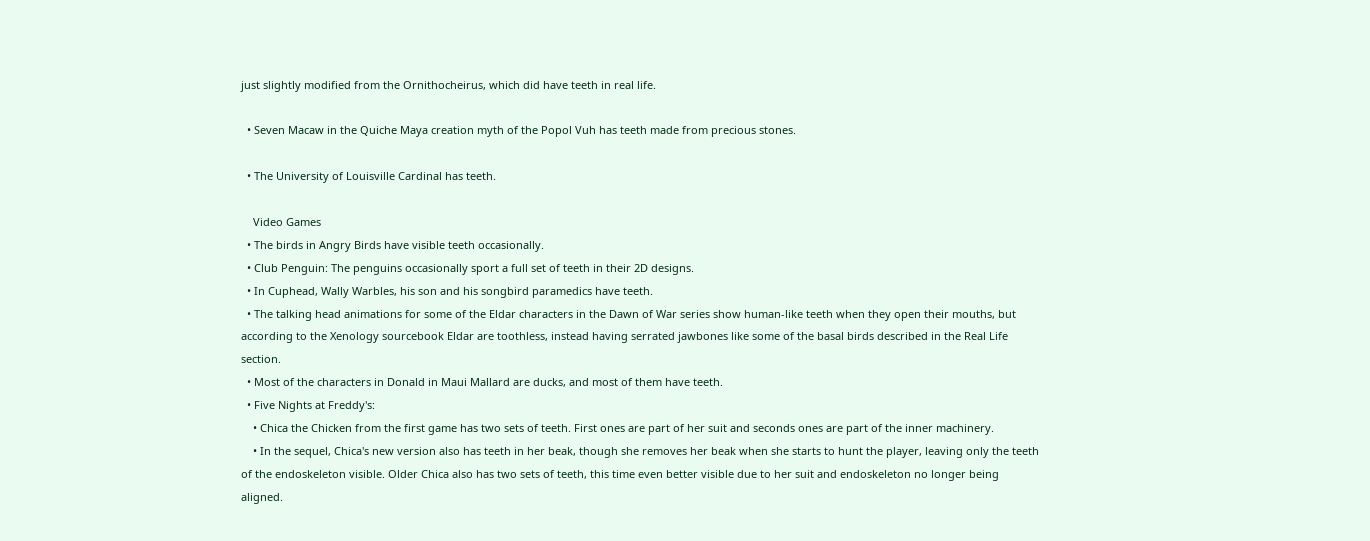just slightly modified from the Ornithocheirus, which did have teeth in real life.

  • Seven Macaw in the Quiche Maya creation myth of the Popol Vuh has teeth made from precious stones.

  • The University of Louisville Cardinal has teeth.

    Video Games
  • The birds in Angry Birds have visible teeth occasionally.
  • Club Penguin: The penguins occasionally sport a full set of teeth in their 2D designs.
  • In Cuphead, Wally Warbles, his son and his songbird paramedics have teeth.
  • The talking head animations for some of the Eldar characters in the Dawn of War series show human-like teeth when they open their mouths, but according to the Xenology sourcebook Eldar are toothless, instead having serrated jawbones like some of the basal birds described in the Real Life section.
  • Most of the characters in Donald in Maui Mallard are ducks, and most of them have teeth.
  • Five Nights at Freddy's:
    • Chica the Chicken from the first game has two sets of teeth. First ones are part of her suit and seconds ones are part of the inner machinery.
    • In the sequel, Chica's new version also has teeth in her beak, though she removes her beak when she starts to hunt the player, leaving only the teeth of the endoskeleton visible. Older Chica also has two sets of teeth, this time even better visible due to her suit and endoskeleton no longer being aligned.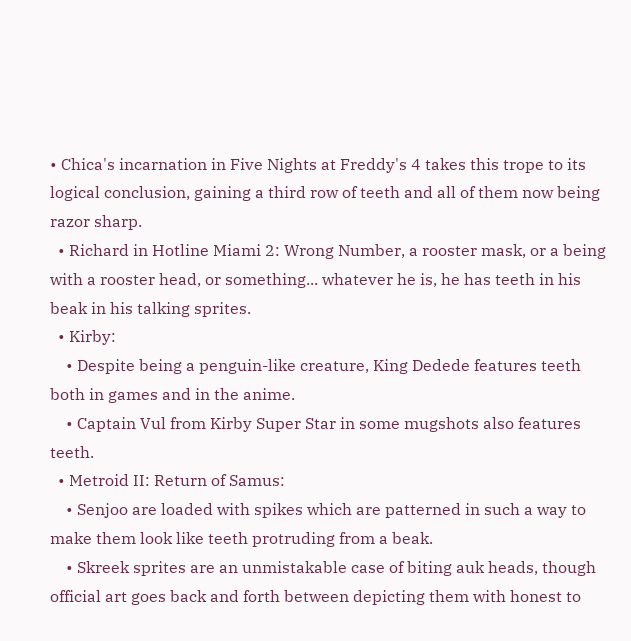• Chica's incarnation in Five Nights at Freddy's 4 takes this trope to its logical conclusion, gaining a third row of teeth and all of them now being razor sharp.
  • Richard in Hotline Miami 2: Wrong Number, a rooster mask, or a being with a rooster head, or something... whatever he is, he has teeth in his beak in his talking sprites.
  • Kirby:
    • Despite being a penguin-like creature, King Dedede features teeth both in games and in the anime.
    • Captain Vul from Kirby Super Star in some mugshots also features teeth.
  • Metroid II: Return of Samus:
    • Senjoo are loaded with spikes which are patterned in such a way to make them look like teeth protruding from a beak.
    • Skreek sprites are an unmistakable case of biting auk heads, though official art goes back and forth between depicting them with honest to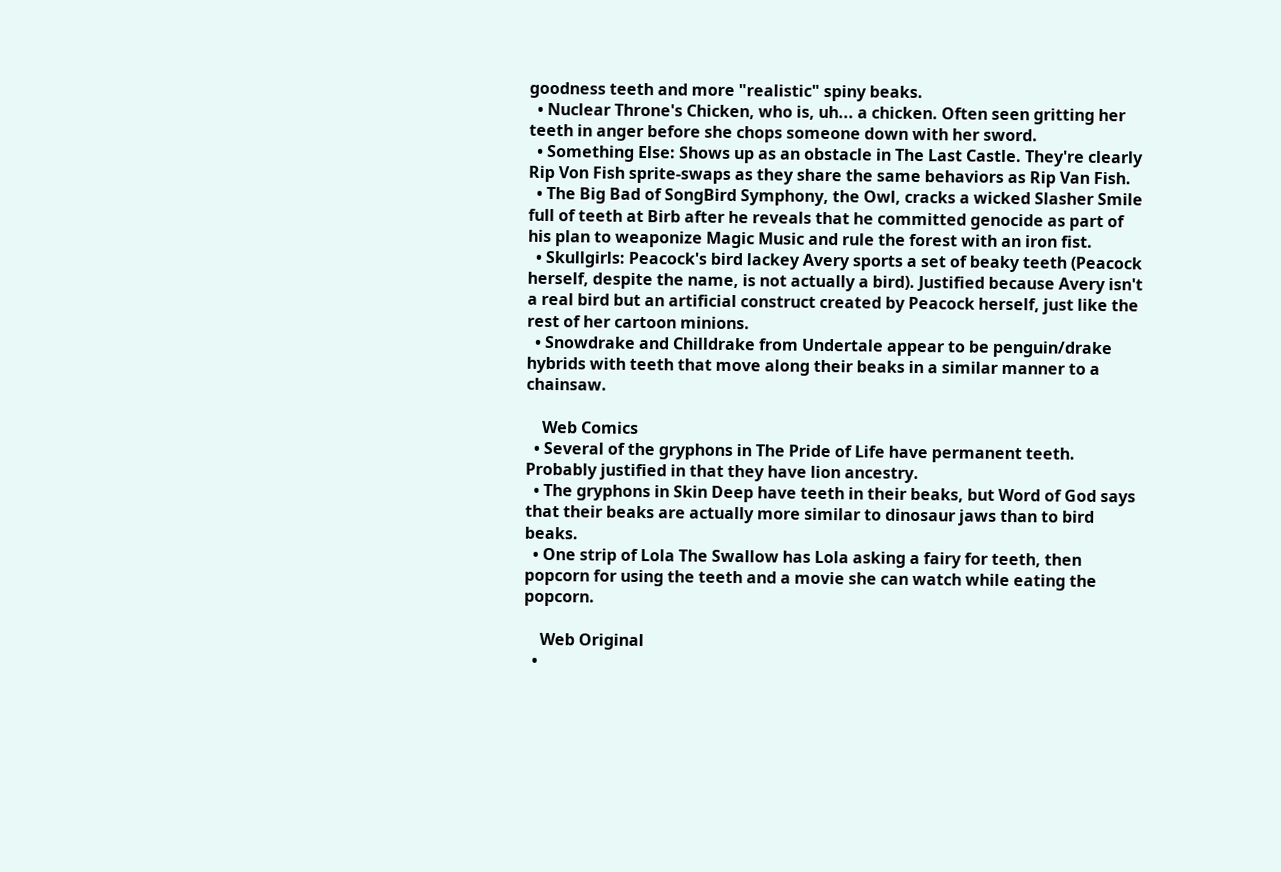goodness teeth and more "realistic" spiny beaks.
  • Nuclear Throne's Chicken, who is, uh... a chicken. Often seen gritting her teeth in anger before she chops someone down with her sword.
  • Something Else: Shows up as an obstacle in The Last Castle. They're clearly Rip Von Fish sprite-swaps as they share the same behaviors as Rip Van Fish.
  • The Big Bad of SongBird Symphony, the Owl, cracks a wicked Slasher Smile full of teeth at Birb after he reveals that he committed genocide as part of his plan to weaponize Magic Music and rule the forest with an iron fist.
  • Skullgirls: Peacock's bird lackey Avery sports a set of beaky teeth (Peacock herself, despite the name, is not actually a bird). Justified because Avery isn't a real bird but an artificial construct created by Peacock herself, just like the rest of her cartoon minions.
  • Snowdrake and Chilldrake from Undertale appear to be penguin/drake hybrids with teeth that move along their beaks in a similar manner to a chainsaw.

    Web Comics
  • Several of the gryphons in The Pride of Life have permanent teeth. Probably justified in that they have lion ancestry.
  • The gryphons in Skin Deep have teeth in their beaks, but Word of God says that their beaks are actually more similar to dinosaur jaws than to bird beaks.
  • One strip of Lola The Swallow has Lola asking a fairy for teeth, then popcorn for using the teeth and a movie she can watch while eating the popcorn.

    Web Original
  •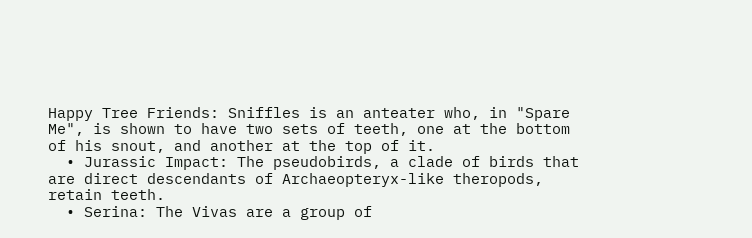Happy Tree Friends: Sniffles is an anteater who, in "Spare Me", is shown to have two sets of teeth, one at the bottom of his snout, and another at the top of it.
  • Jurassic Impact: The pseudobirds, a clade of birds that are direct descendants of Archaeopteryx-like theropods, retain teeth.
  • Serina: The Vivas are a group of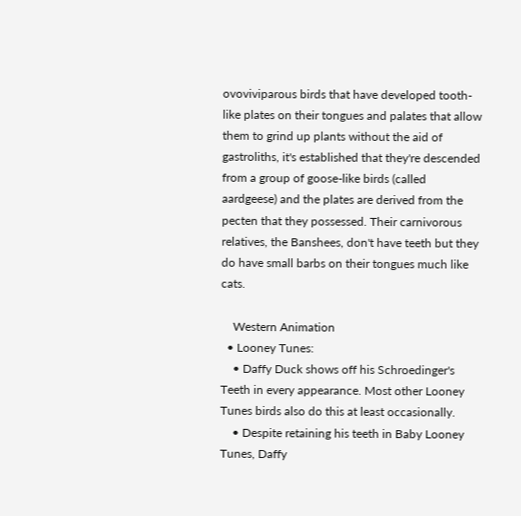ovoviviparous birds that have developed tooth-like plates on their tongues and palates that allow them to grind up plants without the aid of gastroliths, it's established that they're descended from a group of goose-like birds (called aardgeese) and the plates are derived from the pecten that they possessed. Their carnivorous relatives, the Banshees, don't have teeth but they do have small barbs on their tongues much like cats.

    Western Animation
  • Looney Tunes:
    • Daffy Duck shows off his Schroedinger's Teeth in every appearance. Most other Looney Tunes birds also do this at least occasionally.
    • Despite retaining his teeth in Baby Looney Tunes, Daffy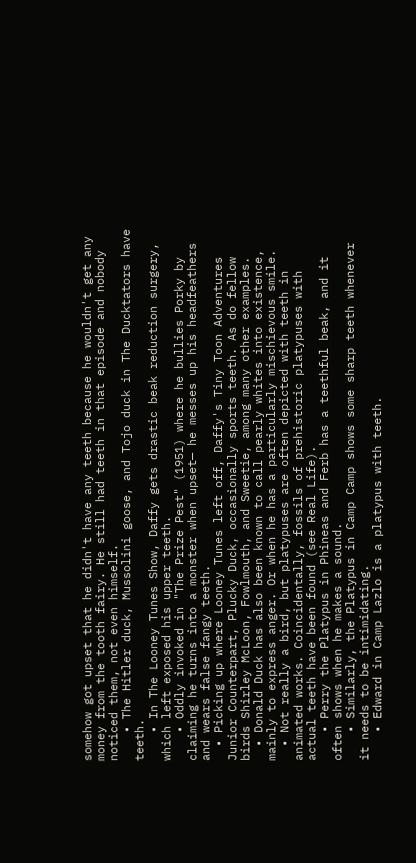somehow got upset that he didn't have any teeth because he wouldn't get any money from the tooth fairy. He still had teeth in that episode and nobody noticed them, not even himself.
    • The Hitler duck, Mussolini goose, and Tojo duck in The Ducktators have teeth.
    • In The Looney Tunes Show, Daffy gets drastic beak reduction surgery, which left exposed his upper teeth.
    • Oddly invoked in "The Prize Pest" (1951) where he bullies Porky by claiming he turns into a monster when upset— he messes up his headfeathers and wears false fangy teeth.
  • Picking up where Looney Tunes left off, Daffy's Tiny Toon Adventures Junior Counterpart, Plucky Duck, occasionally sports teeth. As do fellow birds Shirley McLoon, Fowlmouth, and Sweetie, among many other examples.
  • Donald Duck has also been known to call pearly whites into existence, mainly to express anger. Or when he has a particularly mischievous smile.
  • Not really a bird, but platypuses are often depicted with teeth in animated works. Coincidentally, fossils of prehistoric platypuses with actual teeth have been found (see Real Life).
    • Perry the Platypus in Phineas and Ferb has a teethful beak, and it often shows when he makes a sound.
    • Similarly, the Platypus in Camp Camp shows some sharp teeth whenever it needs to be intimidating.
    • Edward in Camp Lazlo is a platypus with teeth.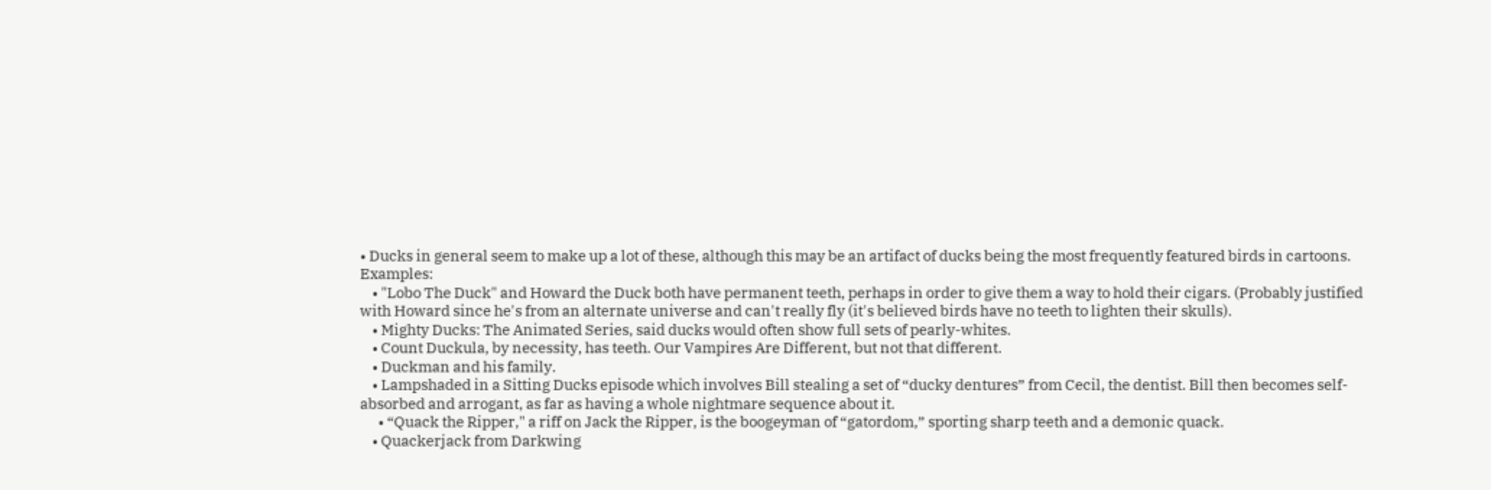• Ducks in general seem to make up a lot of these, although this may be an artifact of ducks being the most frequently featured birds in cartoons. Examples:
    • "Lobo The Duck" and Howard the Duck both have permanent teeth, perhaps in order to give them a way to hold their cigars. (Probably justified with Howard since he's from an alternate universe and can't really fly (it's believed birds have no teeth to lighten their skulls).
    • Mighty Ducks: The Animated Series, said ducks would often show full sets of pearly-whites.
    • Count Duckula, by necessity, has teeth. Our Vampires Are Different, but not that different.
    • Duckman and his family.
    • Lampshaded in a Sitting Ducks episode which involves Bill stealing a set of “ducky dentures” from Cecil, the dentist. Bill then becomes self-absorbed and arrogant, as far as having a whole nightmare sequence about it.
      • “Quack the Ripper," a riff on Jack the Ripper, is the boogeyman of “gatordom,” sporting sharp teeth and a demonic quack.
    • Quackerjack from Darkwing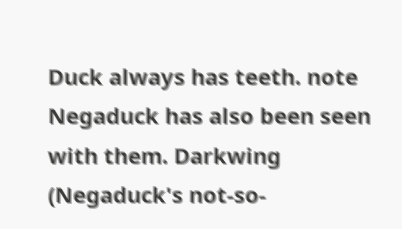Duck always has teeth. note  Negaduck has also been seen with them. Darkwing (Negaduck's not-so-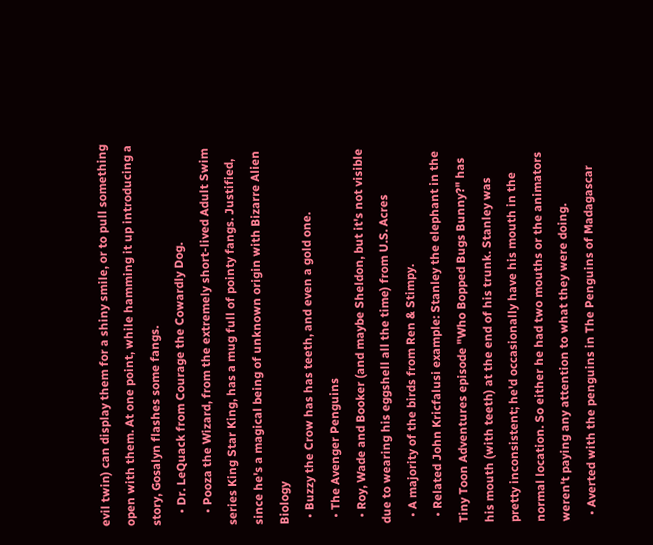evil twin) can display them for a shiny smile, or to pull something open with them. At one point, while hamming it up introducing a story, Gosalyn flashes some fangs.
    • Dr. LeQuack from Courage the Cowardly Dog.
    • Pooza the Wizard, from the extremely short-lived Adult Swim series King Star King, has a mug full of pointy fangs. Justified, since he's a magical being of unknown origin with Bizarre Alien Biology
  • Buzzy the Crow has has teeth, and even a gold one.
  • The Avenger Penguins
  • Roy, Wade and Booker (and maybe Sheldon, but it's not visible due to wearing his eggshell all the time) from U.S. Acres
  • A majority of the birds from Ren & Stimpy.
  • Related John Kricfalusi example: Stanley the elephant in the Tiny Toon Adventures episode "Who Bopped Bugs Bunny?" has his mouth (with teeth) at the end of his trunk. Stanley was pretty inconsistent; he'd occasionally have his mouth in the normal location. So either he had two mouths or the animators weren't paying any attention to what they were doing.
  • Averted with the penguins in The Penguins of Madagascar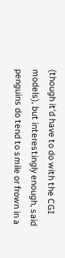(though it'd have to do with the CGI models), but interestingly enough, said penguins do tend to smile or frown in a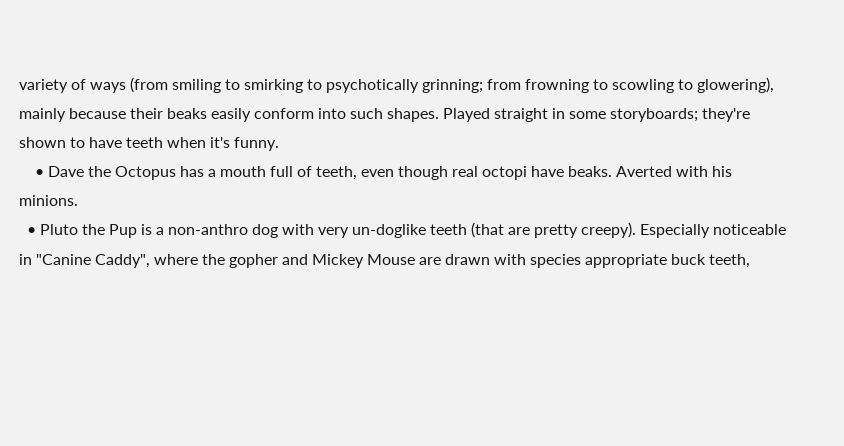variety of ways (from smiling to smirking to psychotically grinning; from frowning to scowling to glowering), mainly because their beaks easily conform into such shapes. Played straight in some storyboards; they're shown to have teeth when it's funny.
    • Dave the Octopus has a mouth full of teeth, even though real octopi have beaks. Averted with his minions.
  • Pluto the Pup is a non-anthro dog with very un-doglike teeth (that are pretty creepy). Especially noticeable in "Canine Caddy", where the gopher and Mickey Mouse are drawn with species appropriate buck teeth,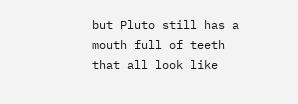but Pluto still has a mouth full of teeth that all look like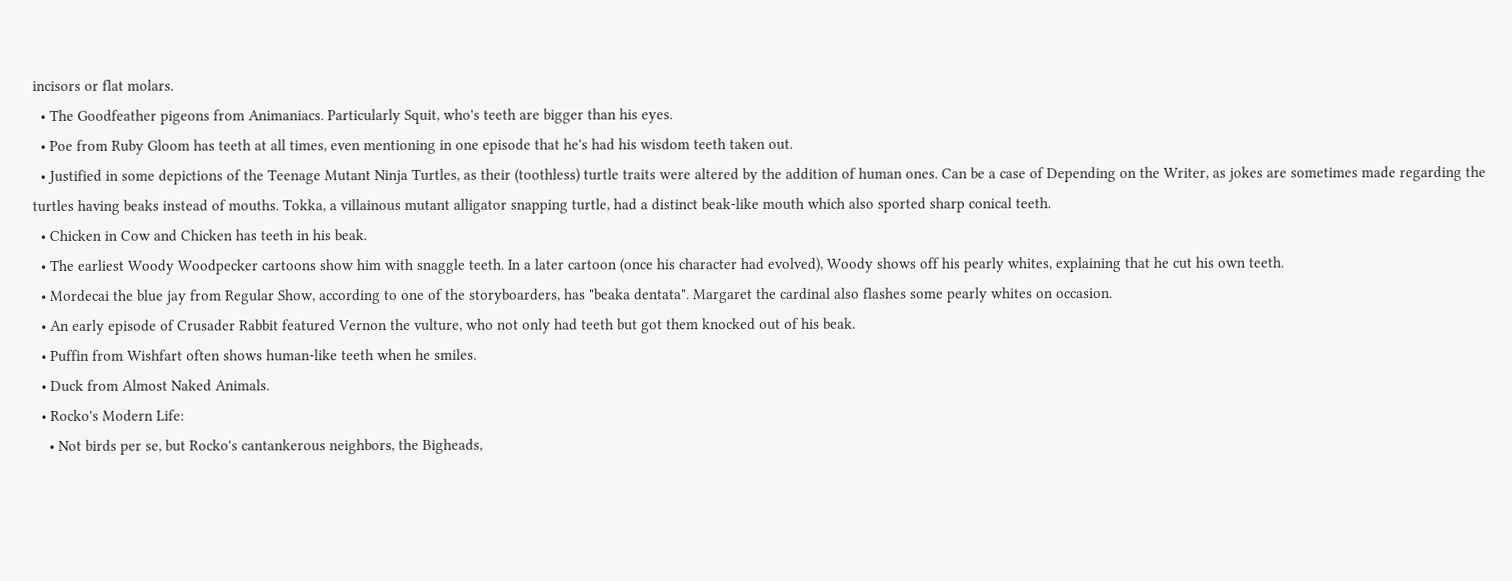incisors or flat molars.
  • The Goodfeather pigeons from Animaniacs. Particularly Squit, who's teeth are bigger than his eyes.
  • Poe from Ruby Gloom has teeth at all times, even mentioning in one episode that he's had his wisdom teeth taken out.
  • Justified in some depictions of the Teenage Mutant Ninja Turtles, as their (toothless) turtle traits were altered by the addition of human ones. Can be a case of Depending on the Writer, as jokes are sometimes made regarding the turtles having beaks instead of mouths. Tokka, a villainous mutant alligator snapping turtle, had a distinct beak-like mouth which also sported sharp conical teeth.
  • Chicken in Cow and Chicken has teeth in his beak.
  • The earliest Woody Woodpecker cartoons show him with snaggle teeth. In a later cartoon (once his character had evolved), Woody shows off his pearly whites, explaining that he cut his own teeth.
  • Mordecai the blue jay from Regular Show, according to one of the storyboarders, has "beaka dentata". Margaret the cardinal also flashes some pearly whites on occasion.
  • An early episode of Crusader Rabbit featured Vernon the vulture, who not only had teeth but got them knocked out of his beak.
  • Puffin from Wishfart often shows human-like teeth when he smiles.
  • Duck from Almost Naked Animals.
  • Rocko's Modern Life:
    • Not birds per se, but Rocko's cantankerous neighbors, the Bigheads,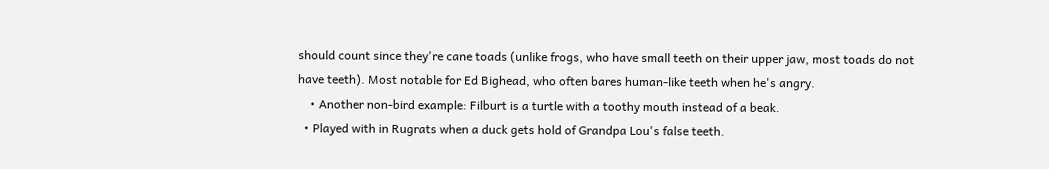should count since they're cane toads (unlike frogs, who have small teeth on their upper jaw, most toads do not have teeth). Most notable for Ed Bighead, who often bares human-like teeth when he's angry.
    • Another non-bird example: Filburt is a turtle with a toothy mouth instead of a beak.
  • Played with in Rugrats when a duck gets hold of Grandpa Lou's false teeth.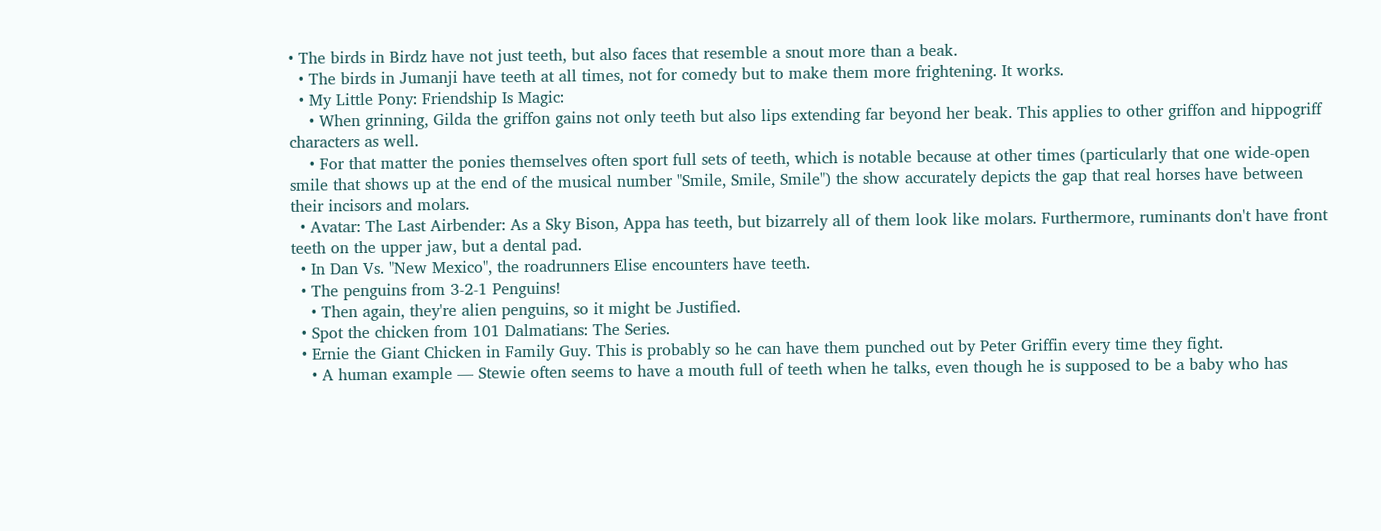• The birds in Birdz have not just teeth, but also faces that resemble a snout more than a beak.
  • The birds in Jumanji have teeth at all times, not for comedy but to make them more frightening. It works.
  • My Little Pony: Friendship Is Magic:
    • When grinning, Gilda the griffon gains not only teeth but also lips extending far beyond her beak. This applies to other griffon and hippogriff characters as well.
    • For that matter the ponies themselves often sport full sets of teeth, which is notable because at other times (particularly that one wide-open smile that shows up at the end of the musical number "Smile, Smile, Smile") the show accurately depicts the gap that real horses have between their incisors and molars.
  • Avatar: The Last Airbender: As a Sky Bison, Appa has teeth, but bizarrely all of them look like molars. Furthermore, ruminants don't have front teeth on the upper jaw, but a dental pad.
  • In Dan Vs. "New Mexico", the roadrunners Elise encounters have teeth.
  • The penguins from 3-2-1 Penguins!
    • Then again, they're alien penguins, so it might be Justified.
  • Spot the chicken from 101 Dalmatians: The Series.
  • Ernie the Giant Chicken in Family Guy. This is probably so he can have them punched out by Peter Griffin every time they fight.
    • A human example — Stewie often seems to have a mouth full of teeth when he talks, even though he is supposed to be a baby who has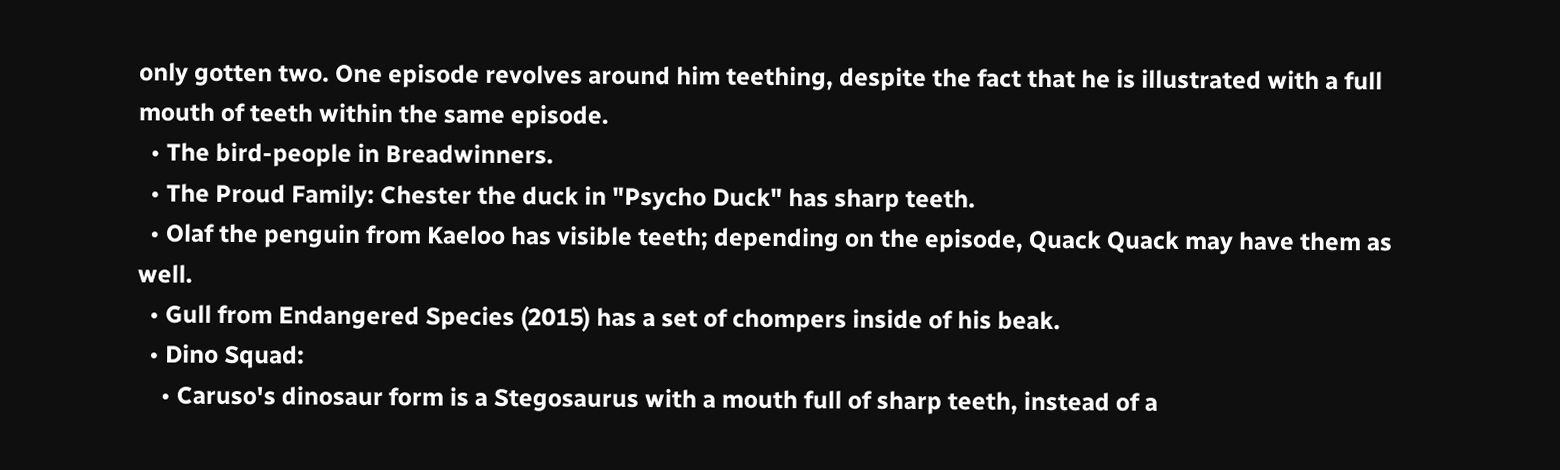only gotten two. One episode revolves around him teething, despite the fact that he is illustrated with a full mouth of teeth within the same episode.
  • The bird-people in Breadwinners.
  • The Proud Family: Chester the duck in "Psycho Duck" has sharp teeth.
  • Olaf the penguin from Kaeloo has visible teeth; depending on the episode, Quack Quack may have them as well.
  • Gull from Endangered Species (2015) has a set of chompers inside of his beak.
  • Dino Squad:
    • Caruso's dinosaur form is a Stegosaurus with a mouth full of sharp teeth, instead of a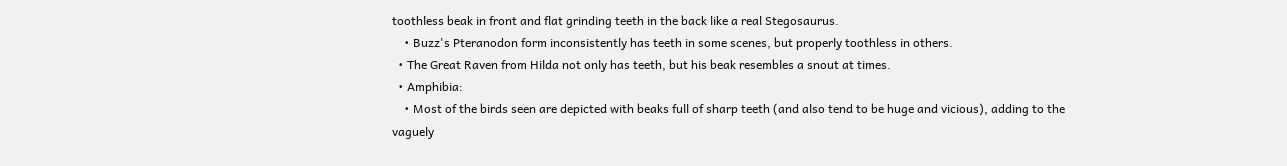toothless beak in front and flat grinding teeth in the back like a real Stegosaurus.
    • Buzz's Pteranodon form inconsistently has teeth in some scenes, but properly toothless in others.
  • The Great Raven from Hilda not only has teeth, but his beak resembles a snout at times.
  • Amphibia:
    • Most of the birds seen are depicted with beaks full of sharp teeth (and also tend to be huge and vicious), adding to the vaguely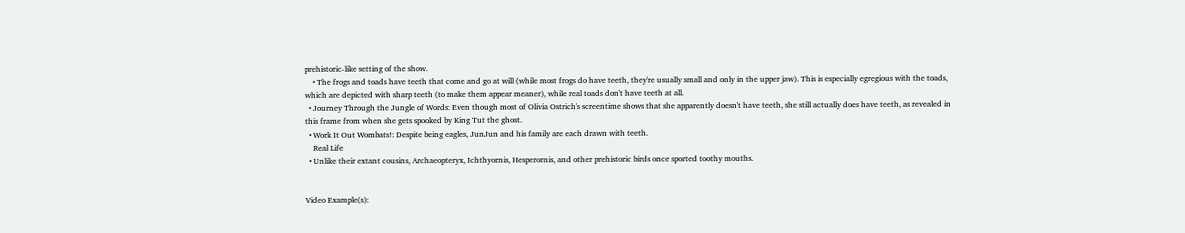prehistoric-like setting of the show.
    • The frogs and toads have teeth that come and go at will (while most frogs do have teeth, they're usually small and only in the upper jaw). This is especially egregious with the toads, which are depicted with sharp teeth (to make them appear meaner), while real toads don't have teeth at all.
  • Journey Through the Jungle of Words: Even though most of Olivia Ostrich's screentime shows that she apparently doesn't have teeth, she still actually does have teeth, as revealed in this frame from when she gets spooked by King Tut the ghost.
  • Work It Out Wombats!: Despite being eagles, JunJun and his family are each drawn with teeth.
    Real Life
  • Unlike their extant cousins, Archaeopteryx, Ichthyornis, Hesperornis, and other prehistoric birds once sported toothy mouths.


Video Example(s):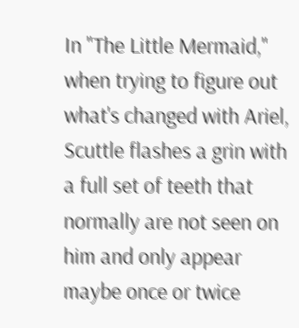In "The Little Mermaid," when trying to figure out what's changed with Ariel, Scuttle flashes a grin with a full set of teeth that normally are not seen on him and only appear maybe once or twice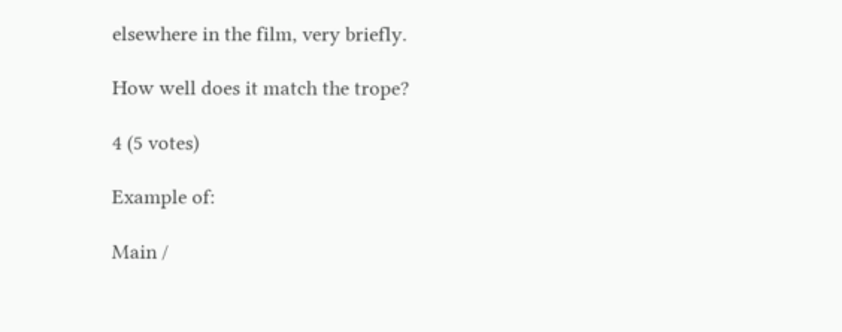elsewhere in the film, very briefly.

How well does it match the trope?

4 (5 votes)

Example of:

Main /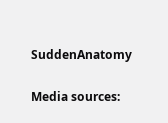SuddenAnatomy

Media sources: